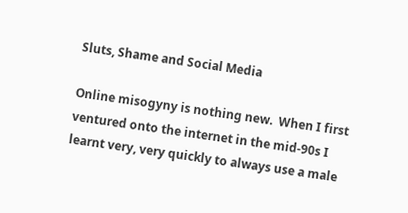Sluts, Shame and Social Media

Online misogyny is nothing new.  When I first ventured onto the internet in the mid-90s I learnt very, very quickly to always use a male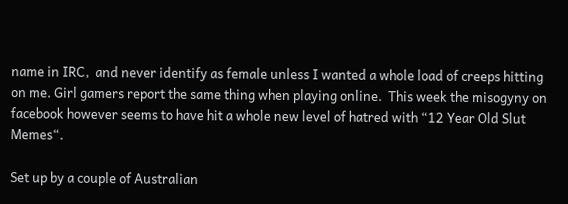name in IRC,  and never identify as female unless I wanted a whole load of creeps hitting on me. Girl gamers report the same thing when playing online.  This week the misogyny on facebook however seems to have hit a whole new level of hatred with “12 Year Old Slut Memes“.

Set up by a couple of Australian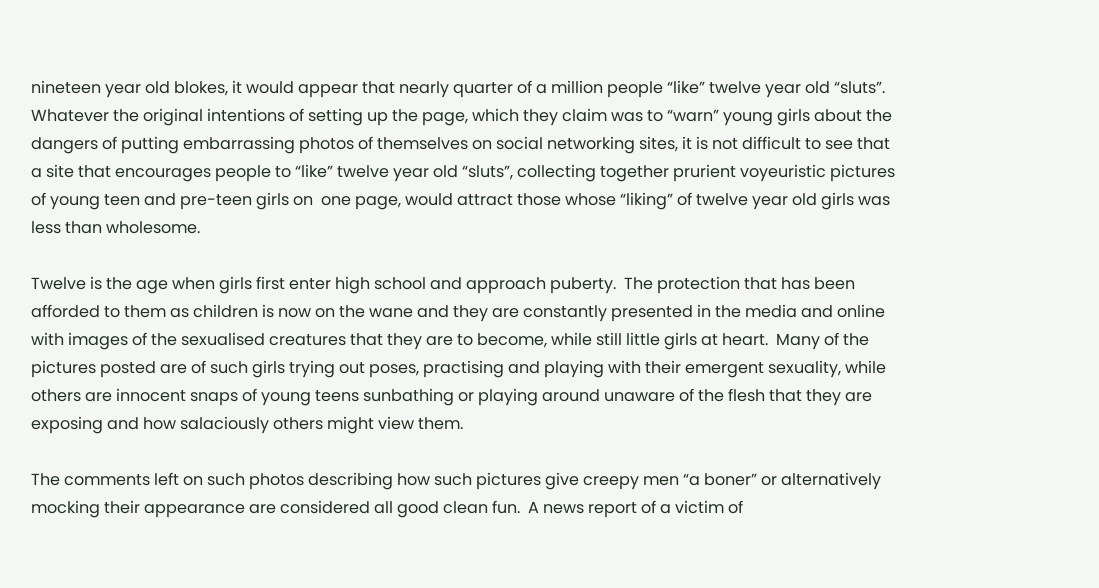nineteen year old blokes, it would appear that nearly quarter of a million people “like” twelve year old “sluts”.  Whatever the original intentions of setting up the page, which they claim was to “warn” young girls about the dangers of putting embarrassing photos of themselves on social networking sites, it is not difficult to see that a site that encourages people to “like” twelve year old “sluts”, collecting together prurient voyeuristic pictures of young teen and pre-teen girls on  one page, would attract those whose “liking” of twelve year old girls was less than wholesome.

Twelve is the age when girls first enter high school and approach puberty.  The protection that has been afforded to them as children is now on the wane and they are constantly presented in the media and online with images of the sexualised creatures that they are to become, while still little girls at heart.  Many of the pictures posted are of such girls trying out poses, practising and playing with their emergent sexuality, while others are innocent snaps of young teens sunbathing or playing around unaware of the flesh that they are exposing and how salaciously others might view them.

The comments left on such photos describing how such pictures give creepy men “a boner” or alternatively mocking their appearance are considered all good clean fun.  A news report of a victim of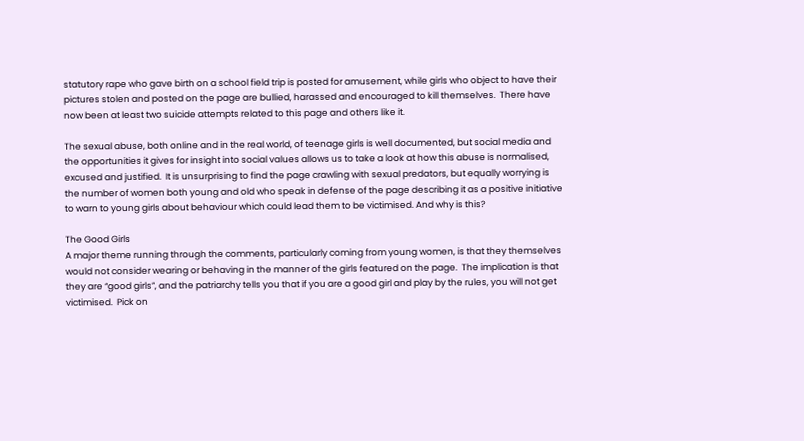statutory rape who gave birth on a school field trip is posted for amusement, while girls who object to have their pictures stolen and posted on the page are bullied, harassed and encouraged to kill themselves.  There have now been at least two suicide attempts related to this page and others like it.

The sexual abuse, both online and in the real world, of teenage girls is well documented, but social media and the opportunities it gives for insight into social values allows us to take a look at how this abuse is normalised, excused and justified.  It is unsurprising to find the page crawling with sexual predators, but equally worrying is the number of women both young and old who speak in defense of the page describing it as a positive initiative to warn to young girls about behaviour which could lead them to be victimised. And why is this?

The Good Girls
A major theme running through the comments, particularly coming from young women, is that they themselves would not consider wearing or behaving in the manner of the girls featured on the page.  The implication is that they are “good girls”, and the patriarchy tells you that if you are a good girl and play by the rules, you will not get victimised.  Pick on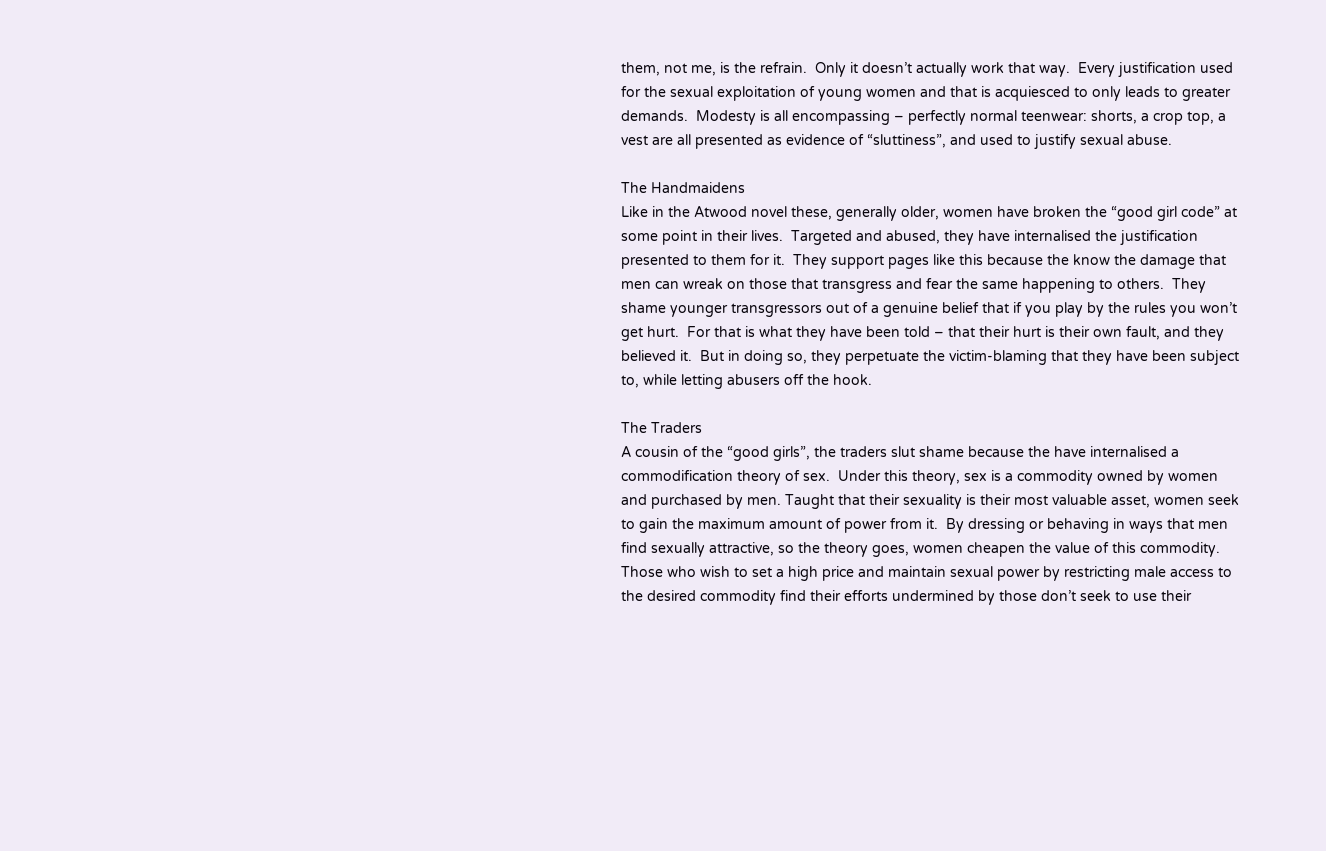them, not me, is the refrain.  Only it doesn’t actually work that way.  Every justification used for the sexual exploitation of young women and that is acquiesced to only leads to greater demands.  Modesty is all encompassing – perfectly normal teenwear: shorts, a crop top, a vest are all presented as evidence of “sluttiness”, and used to justify sexual abuse.

The Handmaidens
Like in the Atwood novel these, generally older, women have broken the “good girl code” at some point in their lives.  Targeted and abused, they have internalised the justification presented to them for it.  They support pages like this because the know the damage that men can wreak on those that transgress and fear the same happening to others.  They shame younger transgressors out of a genuine belief that if you play by the rules you won’t get hurt.  For that is what they have been told – that their hurt is their own fault, and they believed it.  But in doing so, they perpetuate the victim-blaming that they have been subject to, while letting abusers off the hook.

The Traders
A cousin of the “good girls”, the traders slut shame because the have internalised a commodification theory of sex.  Under this theory, sex is a commodity owned by women and purchased by men. Taught that their sexuality is their most valuable asset, women seek to gain the maximum amount of power from it.  By dressing or behaving in ways that men find sexually attractive, so the theory goes, women cheapen the value of this commodity.  Those who wish to set a high price and maintain sexual power by restricting male access to the desired commodity find their efforts undermined by those don’t seek to use their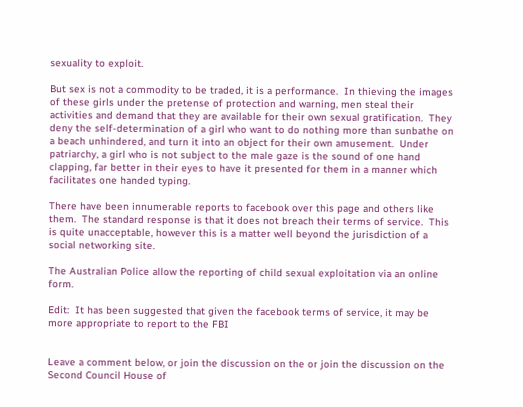sexuality to exploit.

But sex is not a commodity to be traded, it is a performance.  In thieving the images of these girls under the pretense of protection and warning, men steal their activities and demand that they are available for their own sexual gratification.  They deny the self-determination of a girl who want to do nothing more than sunbathe on a beach unhindered, and turn it into an object for their own amusement.  Under patriarchy, a girl who is not subject to the male gaze is the sound of one hand clapping, far better in their eyes to have it presented for them in a manner which facilitates one handed typing.

There have been innumerable reports to facebook over this page and others like them.  The standard response is that it does not breach their terms of service.  This is quite unacceptable, however this is a matter well beyond the jurisdiction of a social networking site.

The Australian Police allow the reporting of child sexual exploitation via an online form.

Edit:  It has been suggested that given the facebook terms of service, it may be more appropriate to report to the FBI


Leave a comment below, or join the discussion on the or join the discussion on the Second Council House of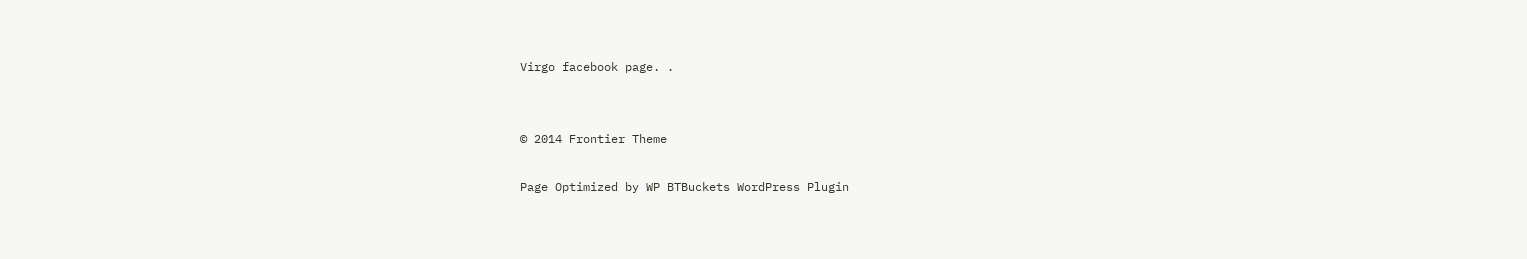Virgo facebook page. .


© 2014 Frontier Theme

Page Optimized by WP BTBuckets WordPress Plugin